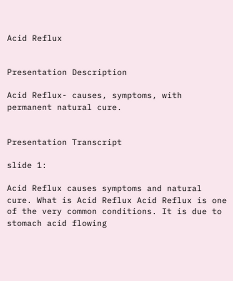Acid Reflux


Presentation Description

Acid Reflux- causes, symptoms, with permanent natural cure.


Presentation Transcript

slide 1:

Acid Reflux causes symptoms and natural cure. What is Acid Reflux Acid Reflux is one of the very common conditions. It is due to stomach acid flowing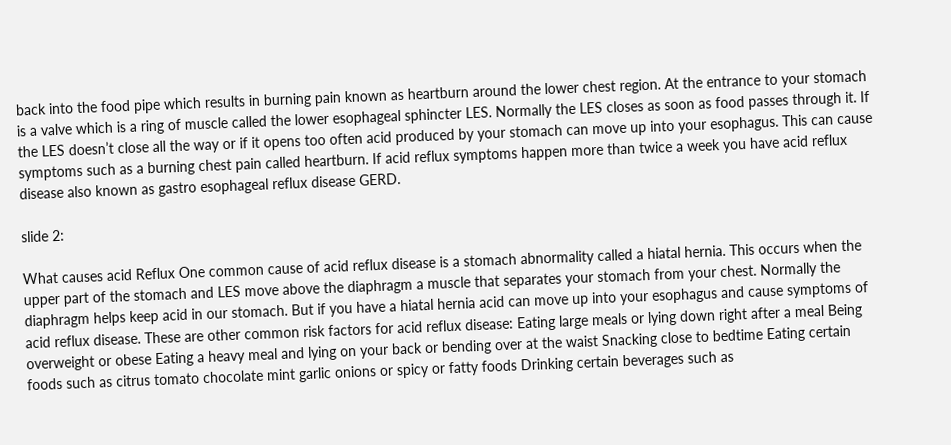back into the food pipe which results in burning pain known as heartburn around the lower chest region. At the entrance to your stomach is a valve which is a ring of muscle called the lower esophageal sphincter LES. Normally the LES closes as soon as food passes through it. If the LES doesn’t close all the way or if it opens too often acid produced by your stomach can move up into your esophagus. This can cause symptoms such as a burning chest pain called heartburn. If acid reflux symptoms happen more than twice a week you have acid reflux disease also known as gastro esophageal reflux disease GERD.

slide 2:

What causes acid Reflux One common cause of acid reflux disease is a stomach abnormality called a hiatal hernia. This occurs when the upper part of the stomach and LES move above the diaphragm a muscle that separates your stomach from your chest. Normally the diaphragm helps keep acid in our stomach. But if you have a hiatal hernia acid can move up into your esophagus and cause symptoms of acid reflux disease. These are other common risk factors for acid reflux disease: Eating large meals or lying down right after a meal Being overweight or obese Eating a heavy meal and lying on your back or bending over at the waist Snacking close to bedtime Eating certain foods such as citrus tomato chocolate mint garlic onions or spicy or fatty foods Drinking certain beverages such as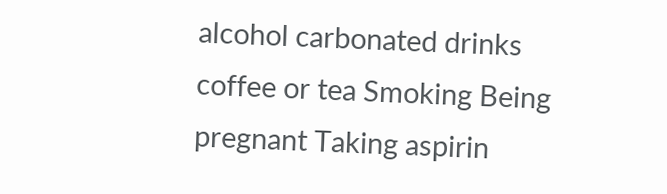alcohol carbonated drinks coffee or tea Smoking Being pregnant Taking aspirin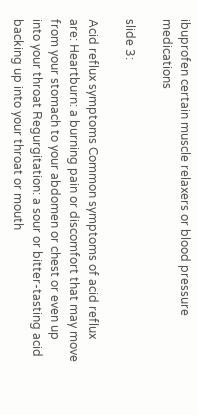ibuprofen certain muscle relaxers or blood pressure medications

slide 3:

Acid reflux symptoms Common symptoms of acid reflux are: Heartburn: a burning pain or discomfort that may move from your stomach to your abdomen or chest or even up into your throat Regurgitation: a sour or bitter-tasting acid backing up into your throat or mouth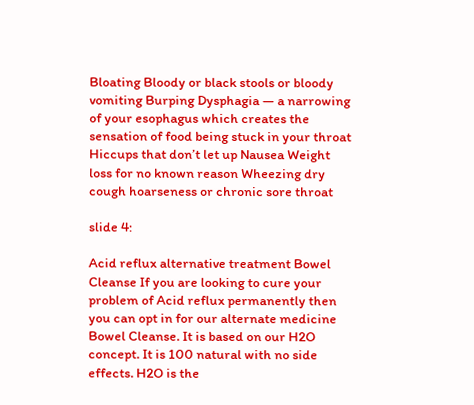Bloating Bloody or black stools or bloody vomiting Burping Dysphagia — a narrowing of your esophagus which creates the sensation of food being stuck in your throat Hiccups that don’t let up Nausea Weight loss for no known reason Wheezing dry cough hoarseness or chronic sore throat

slide 4:

Acid reflux alternative treatment Bowel Cleanse If you are looking to cure your problem of Acid reflux permanently then you can opt in for our alternate medicine Bowel Cleanse. It is based on our H2O concept. It is 100 natural with no side effects. H2O is the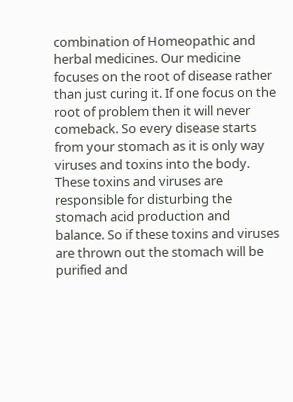combination of Homeopathic and herbal medicines. Our medicine focuses on the root of disease rather than just curing it. If one focus on the root of problem then it will never comeback. So every disease starts from your stomach as it is only way viruses and toxins into the body. These toxins and viruses are responsible for disturbing the stomach acid production and balance. So if these toxins and viruses are thrown out the stomach will be purified and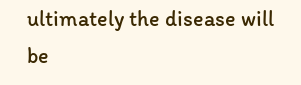ultimately the disease will be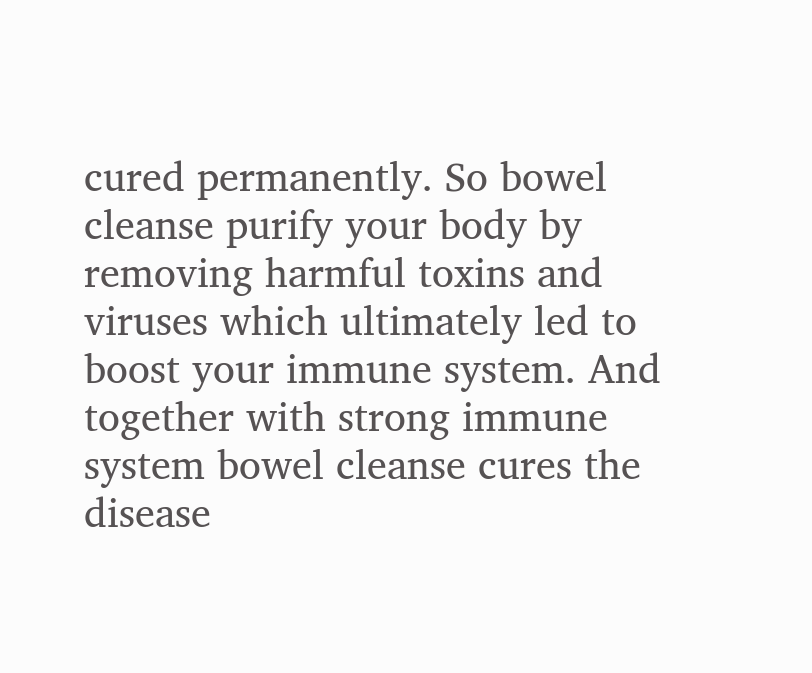cured permanently. So bowel cleanse purify your body by removing harmful toxins and viruses which ultimately led to boost your immune system. And together with strong immune system bowel cleanse cures the disease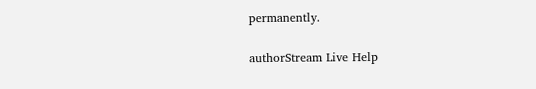permanently.

authorStream Live Help